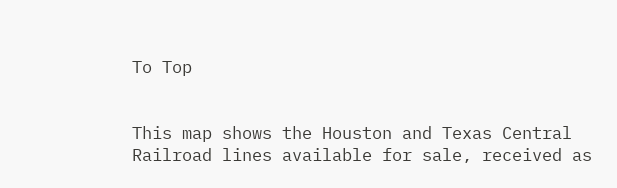To Top


This map shows the Houston and Texas Central Railroad lines available for sale, received as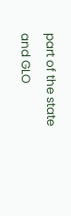part of the state and GLO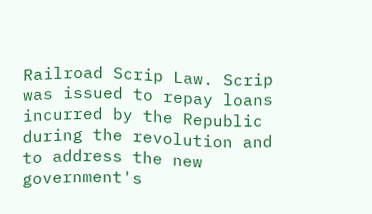Railroad Scrip Law. Scrip was issued to repay loans incurred by the Republic during the revolution and to address the new government's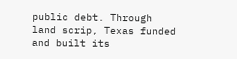public debt. Through land scrip, Texas funded and built its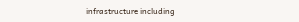infrastructure including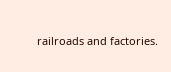railroads and factories.